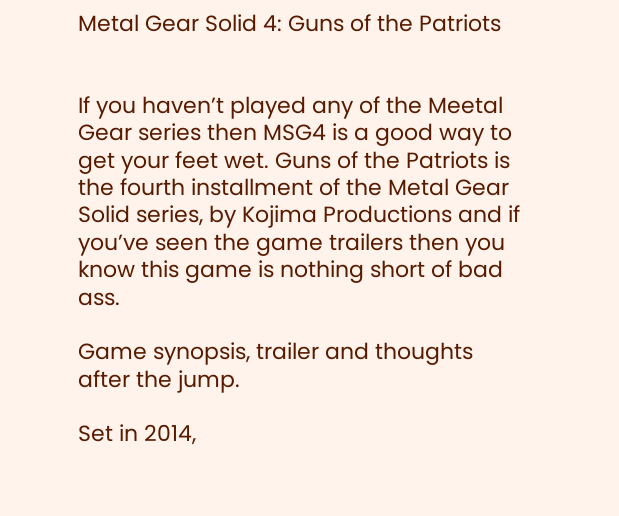Metal Gear Solid 4: Guns of the Patriots


If you haven’t played any of the Meetal Gear series then MSG4 is a good way to get your feet wet. Guns of the Patriots is the fourth installment of the Metal Gear Solid series, by Kojima Productions and if you’ve seen the game trailers then you know this game is nothing short of bad ass.

Game synopsis, trailer and thoughts after the jump.

Set in 2014,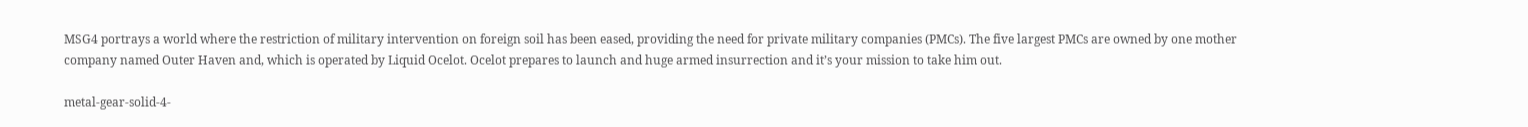MSG4 portrays a world where the restriction of military intervention on foreign soil has been eased, providing the need for private military companies (PMCs). The five largest PMCs are owned by one mother company named Outer Haven and, which is operated by Liquid Ocelot. Ocelot prepares to launch and huge armed insurrection and it’s your mission to take him out.

metal-gear-solid-4-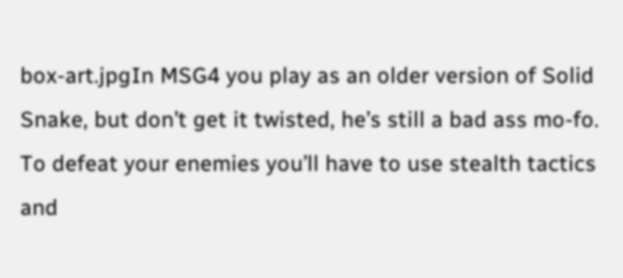box-art.jpgIn MSG4 you play as an older version of Solid Snake, but don’t get it twisted, he’s still a bad ass mo-fo. To defeat your enemies you’ll have to use stealth tactics and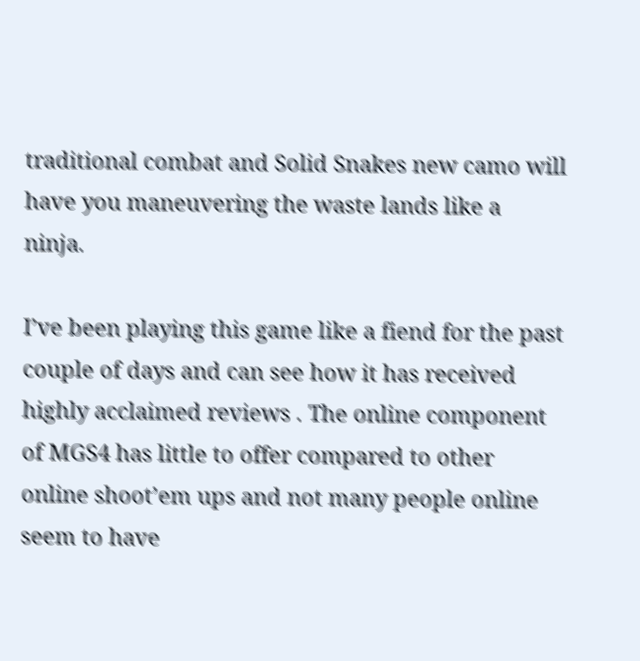traditional combat and Solid Snakes new camo will have you maneuvering the waste lands like a ninja.

I’ve been playing this game like a fiend for the past couple of days and can see how it has received highly acclaimed reviews . The online component of MGS4 has little to offer compared to other online shoot’em ups and not many people online seem to have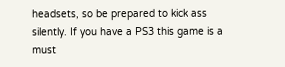headsets, so be prepared to kick ass silently. If you have a PS3 this game is a must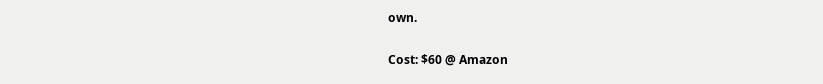own.

Cost: $60 @ Amazon